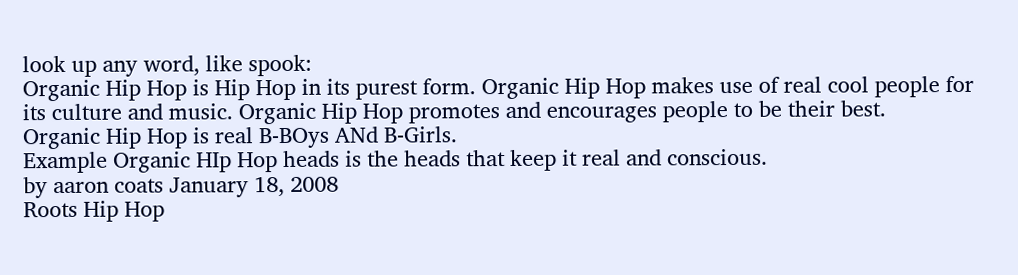look up any word, like spook:
Organic Hip Hop is Hip Hop in its purest form. Organic Hip Hop makes use of real cool people for its culture and music. Organic Hip Hop promotes and encourages people to be their best.
Organic Hip Hop is real B-BOys ANd B-Girls.
Example Organic HIp Hop heads is the heads that keep it real and conscious.
by aaron coats January 18, 2008
Roots Hip Hop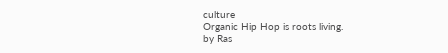culture
Organic Hip Hop is roots living.
by Ras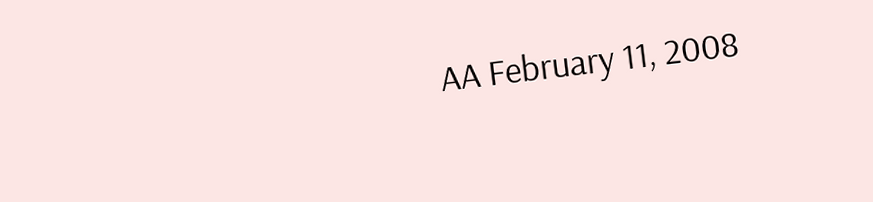AA February 11, 2008